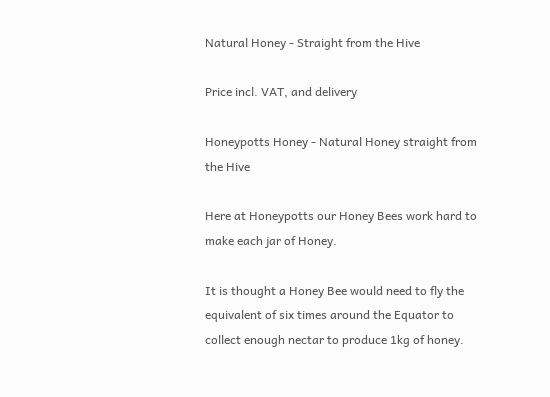Natural Honey - Straight from the Hive

Price incl. VAT, and delivery

Honeypotts Honey - Natural Honey straight from the Hive

Here at Honeypotts our Honey Bees work hard to make each jar of Honey.

It is thought a Honey Bee would need to fly the equivalent of six times around the Equator to collect enough nectar to produce 1kg of honey.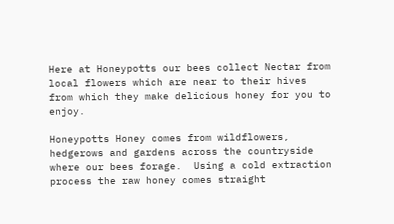Here at Honeypotts our bees collect Nectar from local flowers which are near to their hives from which they make delicious honey for you to enjoy.

Honeypotts Honey comes from wildflowers, hedgerows and gardens across the countryside where our bees forage.  Using a cold extraction process the raw honey comes straight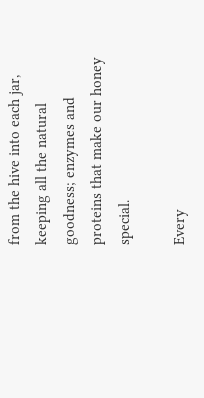from the hive into each jar, keeping all the natural goodness; enzymes and proteins that make our honey special.

Every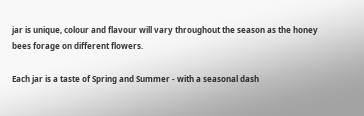jar is unique, colour and flavour will vary throughout the season as the honey bees forage on different flowers.

Each jar is a taste of Spring and Summer - with a seasonal dash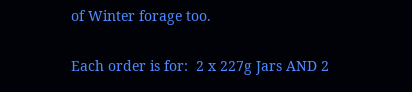of Winter forage too.

Each order is for:  2 x 227g Jars AND 2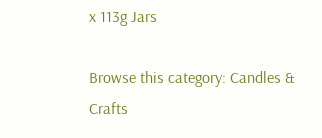x 113g Jars

Browse this category: Candles & Crafts